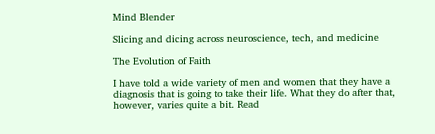Mind Blender

Slicing and dicing across neuroscience, tech, and medicine

The Evolution of Faith

I have told a wide variety of men and women that they have a diagnosis that is going to take their life. What they do after that, however, varies quite a bit. Read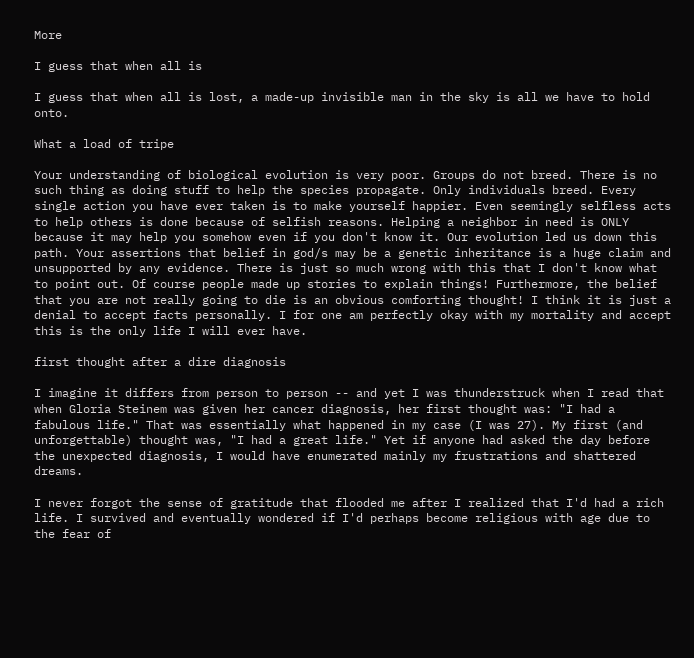More

I guess that when all is

I guess that when all is lost, a made-up invisible man in the sky is all we have to hold onto.

What a load of tripe

Your understanding of biological evolution is very poor. Groups do not breed. There is no such thing as doing stuff to help the species propagate. Only individuals breed. Every single action you have ever taken is to make yourself happier. Even seemingly selfless acts to help others is done because of selfish reasons. Helping a neighbor in need is ONLY because it may help you somehow even if you don't know it. Our evolution led us down this path. Your assertions that belief in god/s may be a genetic inheritance is a huge claim and unsupported by any evidence. There is just so much wrong with this that I don't know what to point out. Of course people made up stories to explain things! Furthermore, the belief that you are not really going to die is an obvious comforting thought! I think it is just a denial to accept facts personally. I for one am perfectly okay with my mortality and accept this is the only life I will ever have.

first thought after a dire diagnosis

I imagine it differs from person to person -- and yet I was thunderstruck when I read that when Gloria Steinem was given her cancer diagnosis, her first thought was: "I had a fabulous life." That was essentially what happened in my case (I was 27). My first (and unforgettable) thought was, "I had a great life." Yet if anyone had asked the day before the unexpected diagnosis, I would have enumerated mainly my frustrations and shattered dreams.

I never forgot the sense of gratitude that flooded me after I realized that I'd had a rich life. I survived and eventually wondered if I'd perhaps become religious with age due to the fear of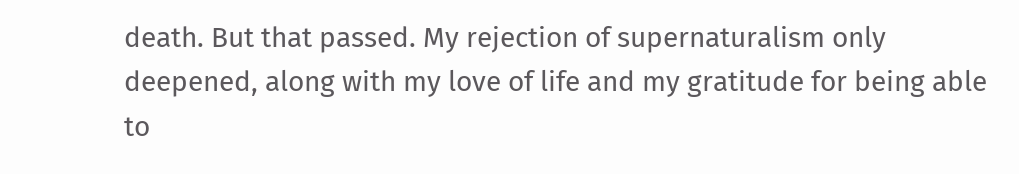death. But that passed. My rejection of supernaturalism only deepened, along with my love of life and my gratitude for being able to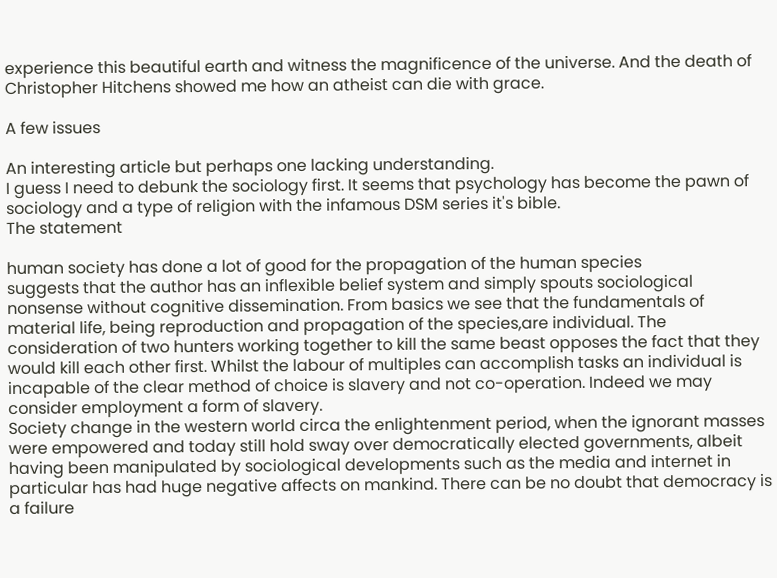experience this beautiful earth and witness the magnificence of the universe. And the death of Christopher Hitchens showed me how an atheist can die with grace.

A few issues

An interesting article but perhaps one lacking understanding.
I guess I need to debunk the sociology first. It seems that psychology has become the pawn of sociology and a type of religion with the infamous DSM series it's bible.
The statement

human society has done a lot of good for the propagation of the human species
suggests that the author has an inflexible belief system and simply spouts sociological nonsense without cognitive dissemination. From basics we see that the fundamentals of material life, being reproduction and propagation of the species,are individual. The consideration of two hunters working together to kill the same beast opposes the fact that they would kill each other first. Whilst the labour of multiples can accomplish tasks an individual is incapable of the clear method of choice is slavery and not co-operation. Indeed we may consider employment a form of slavery.
Society change in the western world circa the enlightenment period, when the ignorant masses were empowered and today still hold sway over democratically elected governments, albeit having been manipulated by sociological developments such as the media and internet in particular has had huge negative affects on mankind. There can be no doubt that democracy is a failure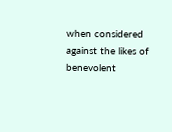when considered against the likes of benevolent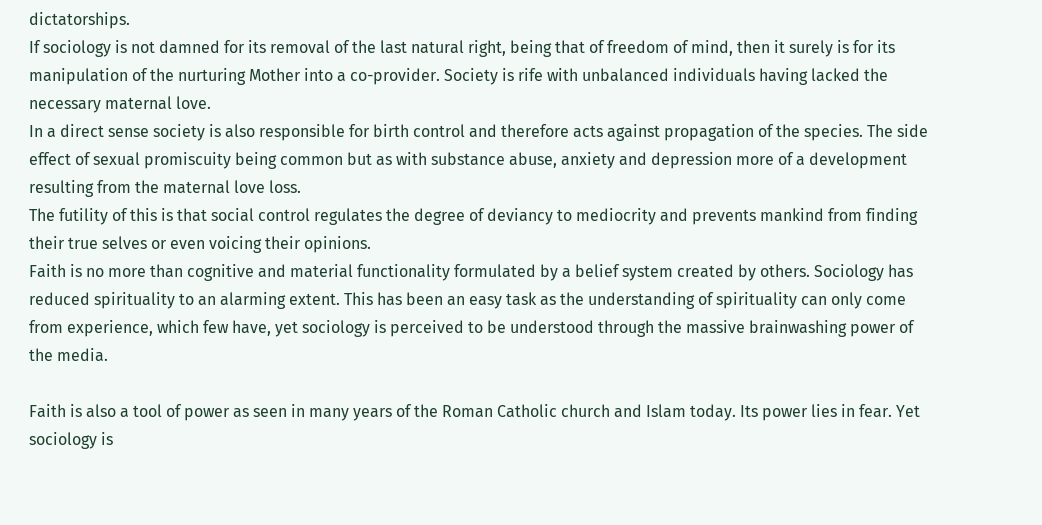dictatorships.
If sociology is not damned for its removal of the last natural right, being that of freedom of mind, then it surely is for its manipulation of the nurturing Mother into a co-provider. Society is rife with unbalanced individuals having lacked the necessary maternal love.
In a direct sense society is also responsible for birth control and therefore acts against propagation of the species. The side effect of sexual promiscuity being common but as with substance abuse, anxiety and depression more of a development resulting from the maternal love loss.
The futility of this is that social control regulates the degree of deviancy to mediocrity and prevents mankind from finding their true selves or even voicing their opinions.
Faith is no more than cognitive and material functionality formulated by a belief system created by others. Sociology has reduced spirituality to an alarming extent. This has been an easy task as the understanding of spirituality can only come from experience, which few have, yet sociology is perceived to be understood through the massive brainwashing power of the media.

Faith is also a tool of power as seen in many years of the Roman Catholic church and Islam today. Its power lies in fear. Yet sociology is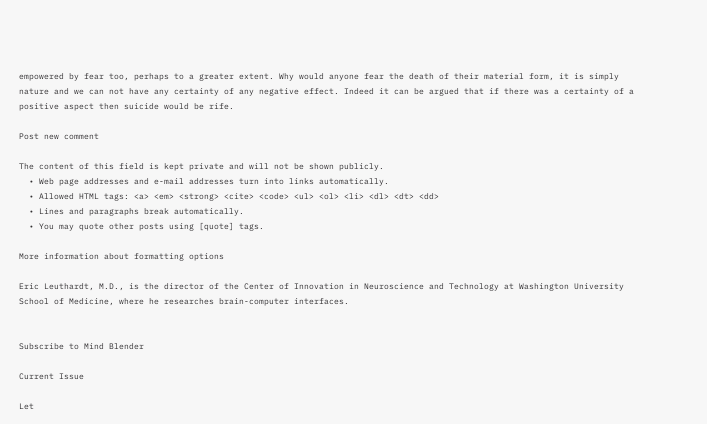empowered by fear too, perhaps to a greater extent. Why would anyone fear the death of their material form, it is simply nature and we can not have any certainty of any negative effect. Indeed it can be argued that if there was a certainty of a positive aspect then suicide would be rife.

Post new comment

The content of this field is kept private and will not be shown publicly.
  • Web page addresses and e-mail addresses turn into links automatically.
  • Allowed HTML tags: <a> <em> <strong> <cite> <code> <ul> <ol> <li> <dl> <dt> <dd>
  • Lines and paragraphs break automatically.
  • You may quote other posts using [quote] tags.

More information about formatting options

Eric Leuthardt, M.D., is the director of the Center of Innovation in Neuroscience and Technology at Washington University School of Medicine, where he researches brain-computer interfaces.


Subscribe to Mind Blender

Current Issue

Let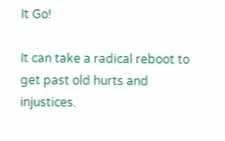It Go!

It can take a radical reboot to get past old hurts and injustices.